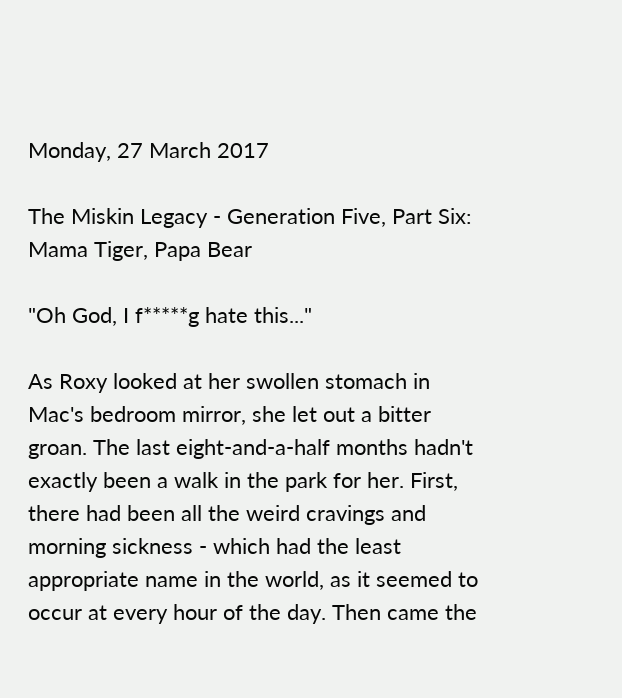Monday, 27 March 2017

The Miskin Legacy - Generation Five, Part Six: Mama Tiger, Papa Bear

"Oh God, I f*****g hate this..."

As Roxy looked at her swollen stomach in Mac's bedroom mirror, she let out a bitter groan. The last eight-and-a-half months hadn't exactly been a walk in the park for her. First, there had been all the weird cravings and morning sickness - which had the least appropriate name in the world, as it seemed to occur at every hour of the day. Then came the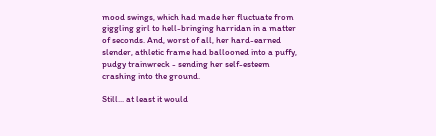mood swings, which had made her fluctuate from giggling girl to hell-bringing harridan in a matter of seconds. And, worst of all, her hard-earned slender, athletic frame had ballooned into a puffy, pudgy trainwreck - sending her self-esteem crashing into the ground.

Still... at least it would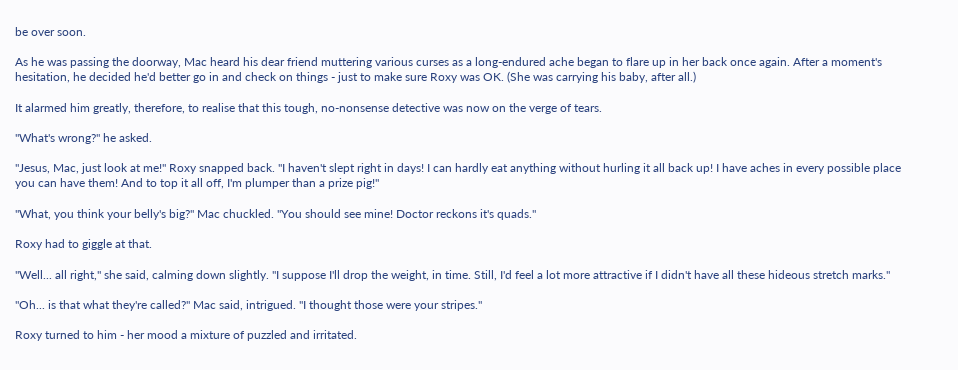be over soon.

As he was passing the doorway, Mac heard his dear friend muttering various curses as a long-endured ache began to flare up in her back once again. After a moment's hesitation, he decided he'd better go in and check on things - just to make sure Roxy was OK. (She was carrying his baby, after all.)

It alarmed him greatly, therefore, to realise that this tough, no-nonsense detective was now on the verge of tears.

"What's wrong?" he asked.

"Jesus, Mac, just look at me!" Roxy snapped back. "I haven't slept right in days! I can hardly eat anything without hurling it all back up! I have aches in every possible place you can have them! And to top it all off, I'm plumper than a prize pig!"

"What, you think your belly's big?" Mac chuckled. "You should see mine! Doctor reckons it's quads."

Roxy had to giggle at that.

"Well... all right," she said, calming down slightly. "I suppose I'll drop the weight, in time. Still, I'd feel a lot more attractive if I didn't have all these hideous stretch marks."

"Oh... is that what they're called?" Mac said, intrigued. "I thought those were your stripes."

Roxy turned to him - her mood a mixture of puzzled and irritated.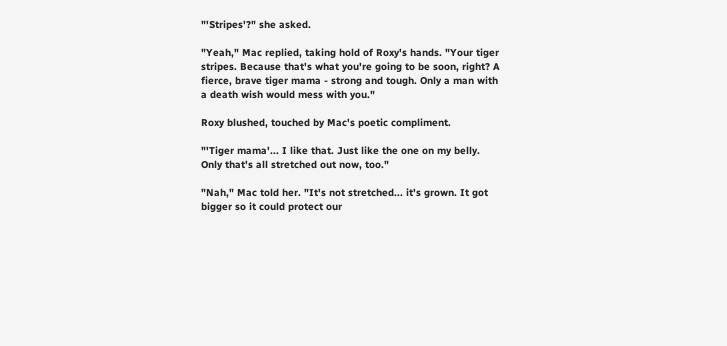"'Stripes'?" she asked.

"Yeah," Mac replied, taking hold of Roxy's hands. "Your tiger stripes. Because that's what you're going to be soon, right? A fierce, brave tiger mama - strong and tough. Only a man with a death wish would mess with you."

Roxy blushed, touched by Mac's poetic compliment.

"'Tiger mama'... I like that. Just like the one on my belly. Only that's all stretched out now, too."

"Nah," Mac told her. "It's not stretched... it's grown. It got bigger so it could protect our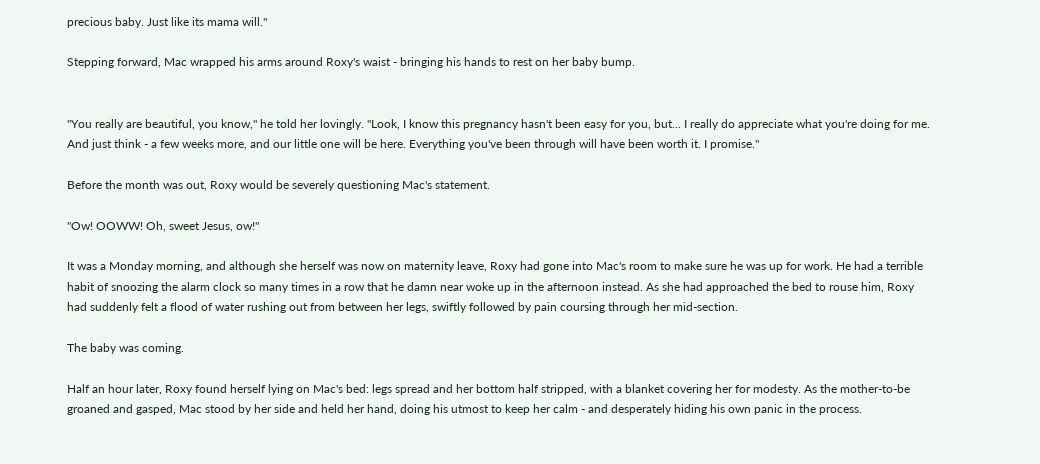precious baby. Just like its mama will."

Stepping forward, Mac wrapped his arms around Roxy's waist - bringing his hands to rest on her baby bump.


"You really are beautiful, you know," he told her lovingly. "Look, I know this pregnancy hasn't been easy for you, but... I really do appreciate what you're doing for me. And just think - a few weeks more, and our little one will be here. Everything you've been through will have been worth it. I promise."

Before the month was out, Roxy would be severely questioning Mac's statement.

"Ow! OOWW! Oh, sweet Jesus, ow!"

It was a Monday morning, and although she herself was now on maternity leave, Roxy had gone into Mac's room to make sure he was up for work. He had a terrible habit of snoozing the alarm clock so many times in a row that he damn near woke up in the afternoon instead. As she had approached the bed to rouse him, Roxy had suddenly felt a flood of water rushing out from between her legs, swiftly followed by pain coursing through her mid-section.

The baby was coming.

Half an hour later, Roxy found herself lying on Mac's bed: legs spread and her bottom half stripped, with a blanket covering her for modesty. As the mother-to-be groaned and gasped, Mac stood by her side and held her hand, doing his utmost to keep her calm - and desperately hiding his own panic in the process.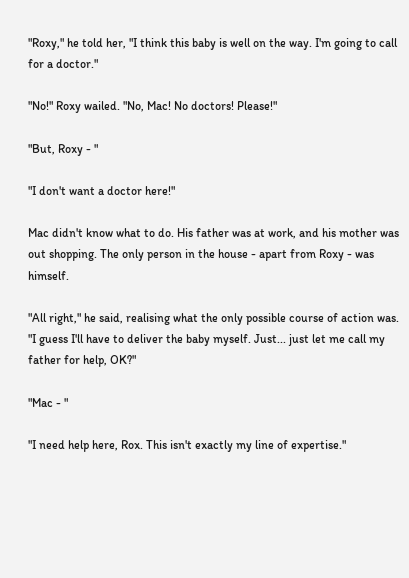"Roxy," he told her, "I think this baby is well on the way. I'm going to call for a doctor."

"No!" Roxy wailed. "No, Mac! No doctors! Please!"

"But, Roxy - "

"I don't want a doctor here!"

Mac didn't know what to do. His father was at work, and his mother was out shopping. The only person in the house - apart from Roxy - was himself.

"All right," he said, realising what the only possible course of action was. "I guess I'll have to deliver the baby myself. Just... just let me call my father for help, OK?"

"Mac - "

"I need help here, Rox. This isn't exactly my line of expertise."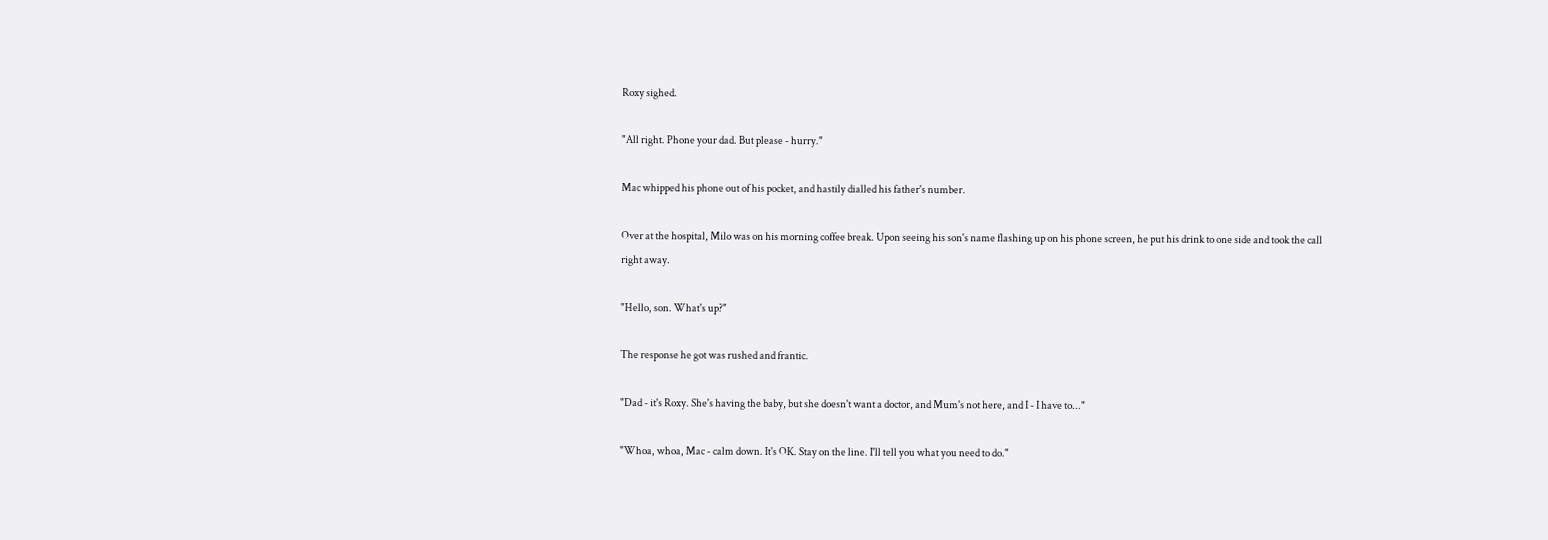Roxy sighed.

"All right. Phone your dad. But please - hurry."

Mac whipped his phone out of his pocket, and hastily dialled his father's number.

Over at the hospital, Milo was on his morning coffee break. Upon seeing his son's name flashing up on his phone screen, he put his drink to one side and took the call right away.

"Hello, son. What's up?"

The response he got was rushed and frantic.

"Dad - it's Roxy. She's having the baby, but she doesn't want a doctor, and Mum's not here, and I - I have to..."

"Whoa, whoa, Mac - calm down. It's OK. Stay on the line. I'll tell you what you need to do."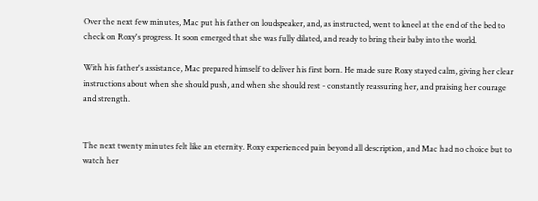Over the next few minutes, Mac put his father on loudspeaker, and, as instructed, went to kneel at the end of the bed to check on Roxy's progress. It soon emerged that she was fully dilated, and ready to bring their baby into the world.

With his father's assistance, Mac prepared himself to deliver his first born. He made sure Roxy stayed calm, giving her clear instructions about when she should push, and when she should rest - constantly reassuring her, and praising her courage and strength.


The next twenty minutes felt like an eternity. Roxy experienced pain beyond all description, and Mac had no choice but to watch her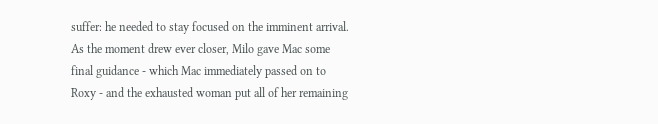suffer: he needed to stay focused on the imminent arrival. As the moment drew ever closer, Milo gave Mac some final guidance - which Mac immediately passed on to Roxy - and the exhausted woman put all of her remaining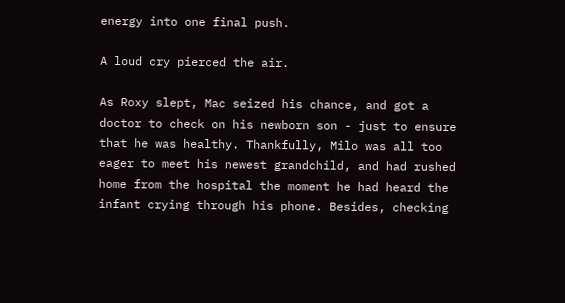energy into one final push.

A loud cry pierced the air.

As Roxy slept, Mac seized his chance, and got a doctor to check on his newborn son - just to ensure that he was healthy. Thankfully, Milo was all too eager to meet his newest grandchild, and had rushed home from the hospital the moment he had heard the infant crying through his phone. Besides, checking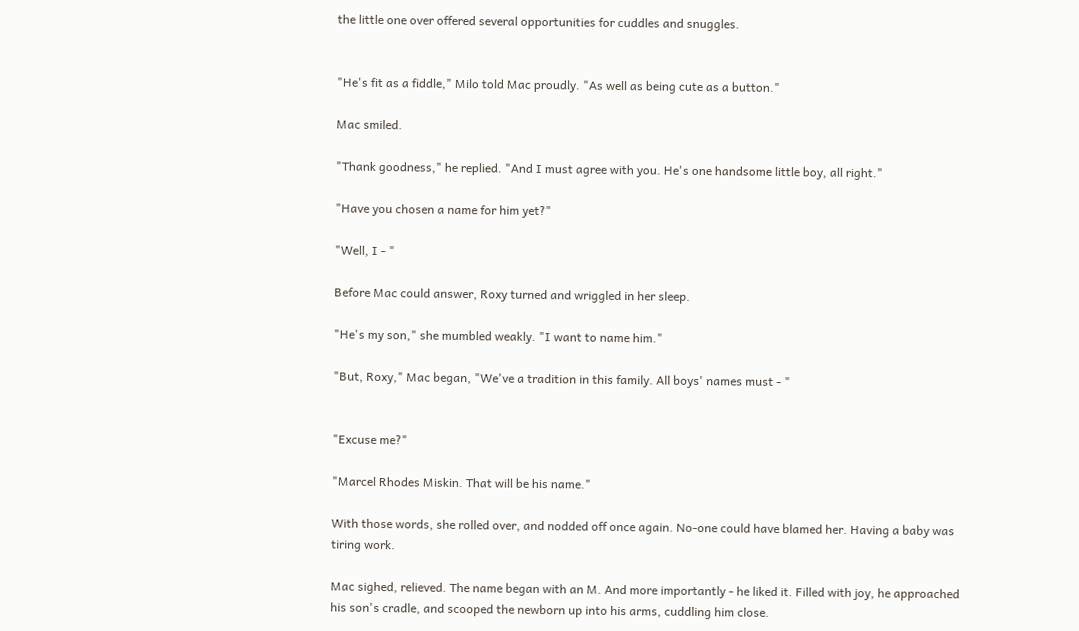the little one over offered several opportunities for cuddles and snuggles.


"He's fit as a fiddle," Milo told Mac proudly. "As well as being cute as a button."

Mac smiled.

"Thank goodness," he replied. "And I must agree with you. He's one handsome little boy, all right."

"Have you chosen a name for him yet?"

"Well, I - "

Before Mac could answer, Roxy turned and wriggled in her sleep.

"He's my son," she mumbled weakly. "I want to name him."

"But, Roxy," Mac began, "We've a tradition in this family. All boys' names must - "


"Excuse me?"

"Marcel Rhodes Miskin. That will be his name."

With those words, she rolled over, and nodded off once again. No-one could have blamed her. Having a baby was tiring work.

Mac sighed, relieved. The name began with an M. And more importantly - he liked it. Filled with joy, he approached his son's cradle, and scooped the newborn up into his arms, cuddling him close.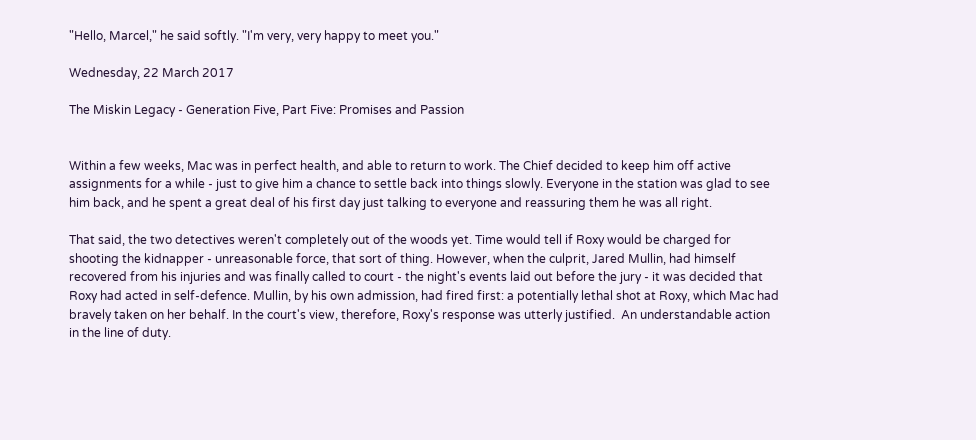"Hello, Marcel," he said softly. "I'm very, very happy to meet you."

Wednesday, 22 March 2017

The Miskin Legacy - Generation Five, Part Five: Promises and Passion


Within a few weeks, Mac was in perfect health, and able to return to work. The Chief decided to keep him off active assignments for a while - just to give him a chance to settle back into things slowly. Everyone in the station was glad to see him back, and he spent a great deal of his first day just talking to everyone and reassuring them he was all right.

That said, the two detectives weren't completely out of the woods yet. Time would tell if Roxy would be charged for shooting the kidnapper - unreasonable force, that sort of thing. However, when the culprit, Jared Mullin, had himself recovered from his injuries and was finally called to court - the night's events laid out before the jury - it was decided that Roxy had acted in self-defence. Mullin, by his own admission, had fired first: a potentially lethal shot at Roxy, which Mac had bravely taken on her behalf. In the court's view, therefore, Roxy's response was utterly justified.  An understandable action in the line of duty.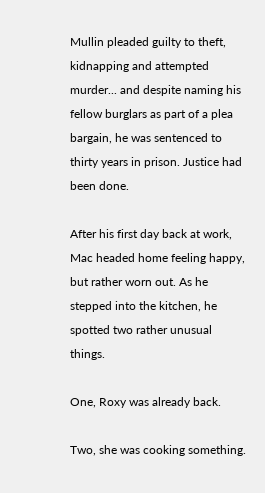Mullin pleaded guilty to theft, kidnapping and attempted murder... and despite naming his fellow burglars as part of a plea bargain, he was sentenced to thirty years in prison. Justice had been done.

After his first day back at work, Mac headed home feeling happy, but rather worn out. As he stepped into the kitchen, he spotted two rather unusual things.

One, Roxy was already back.

Two, she was cooking something.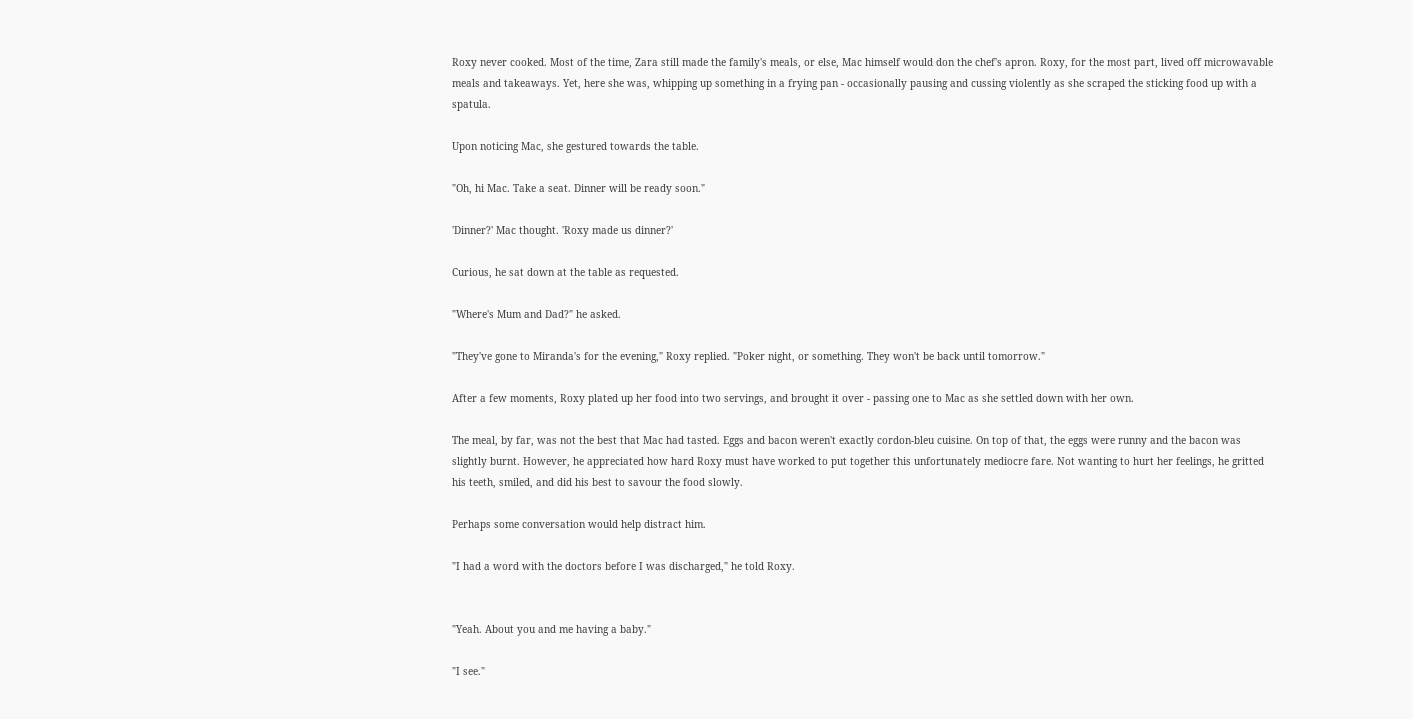Roxy never cooked. Most of the time, Zara still made the family's meals, or else, Mac himself would don the chef's apron. Roxy, for the most part, lived off microwavable meals and takeaways. Yet, here she was, whipping up something in a frying pan - occasionally pausing and cussing violently as she scraped the sticking food up with a spatula.

Upon noticing Mac, she gestured towards the table.

"Oh, hi Mac. Take a seat. Dinner will be ready soon."

'Dinner?' Mac thought. 'Roxy made us dinner?'

Curious, he sat down at the table as requested.

"Where's Mum and Dad?" he asked.

"They've gone to Miranda's for the evening," Roxy replied. "Poker night, or something. They won't be back until tomorrow."

After a few moments, Roxy plated up her food into two servings, and brought it over - passing one to Mac as she settled down with her own.

The meal, by far, was not the best that Mac had tasted. Eggs and bacon weren't exactly cordon-bleu cuisine. On top of that, the eggs were runny and the bacon was slightly burnt. However, he appreciated how hard Roxy must have worked to put together this unfortunately mediocre fare. Not wanting to hurt her feelings, he gritted his teeth, smiled, and did his best to savour the food slowly.

Perhaps some conversation would help distract him.

"I had a word with the doctors before I was discharged," he told Roxy.


"Yeah. About you and me having a baby."

"I see."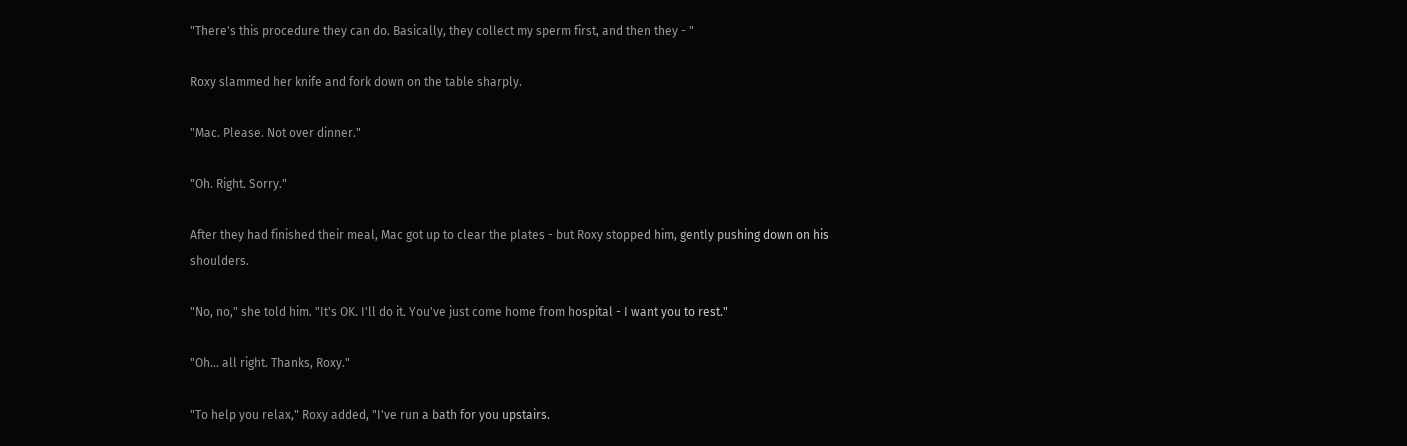"There's this procedure they can do. Basically, they collect my sperm first, and then they - "

Roxy slammed her knife and fork down on the table sharply.

"Mac. Please. Not over dinner."

"Oh. Right. Sorry."

After they had finished their meal, Mac got up to clear the plates - but Roxy stopped him, gently pushing down on his shoulders.

"No, no," she told him. "It's OK. I'll do it. You've just come home from hospital - I want you to rest."

"Oh... all right. Thanks, Roxy."

"To help you relax," Roxy added, "I've run a bath for you upstairs.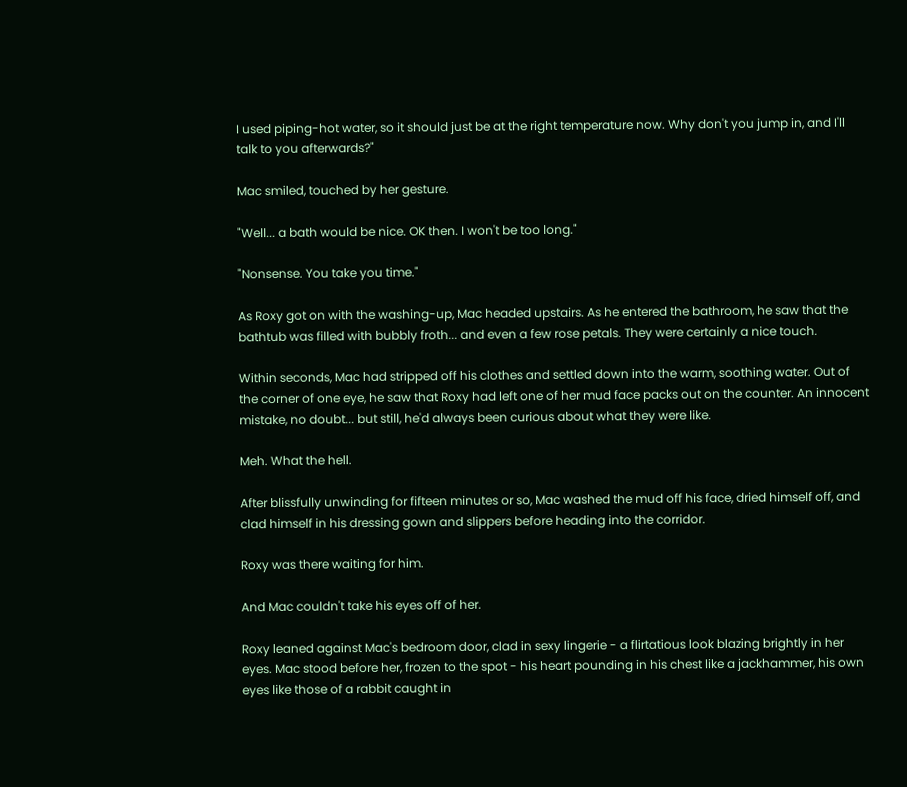I used piping-hot water, so it should just be at the right temperature now. Why don't you jump in, and I'll talk to you afterwards?"

Mac smiled, touched by her gesture.

"Well... a bath would be nice. OK then. I won't be too long."

"Nonsense. You take you time."

As Roxy got on with the washing-up, Mac headed upstairs. As he entered the bathroom, he saw that the bathtub was filled with bubbly froth... and even a few rose petals. They were certainly a nice touch.

Within seconds, Mac had stripped off his clothes and settled down into the warm, soothing water. Out of the corner of one eye, he saw that Roxy had left one of her mud face packs out on the counter. An innocent mistake, no doubt... but still, he'd always been curious about what they were like.

Meh. What the hell.

After blissfully unwinding for fifteen minutes or so, Mac washed the mud off his face, dried himself off, and clad himself in his dressing gown and slippers before heading into the corridor.

Roxy was there waiting for him.

And Mac couldn't take his eyes off of her.

Roxy leaned against Mac's bedroom door, clad in sexy lingerie - a flirtatious look blazing brightly in her eyes. Mac stood before her, frozen to the spot - his heart pounding in his chest like a jackhammer, his own eyes like those of a rabbit caught in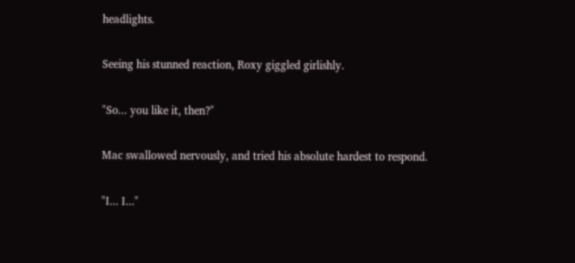headlights.

Seeing his stunned reaction, Roxy giggled girlishly.

"So... you like it, then?"

Mac swallowed nervously, and tried his absolute hardest to respond.

"I... I..."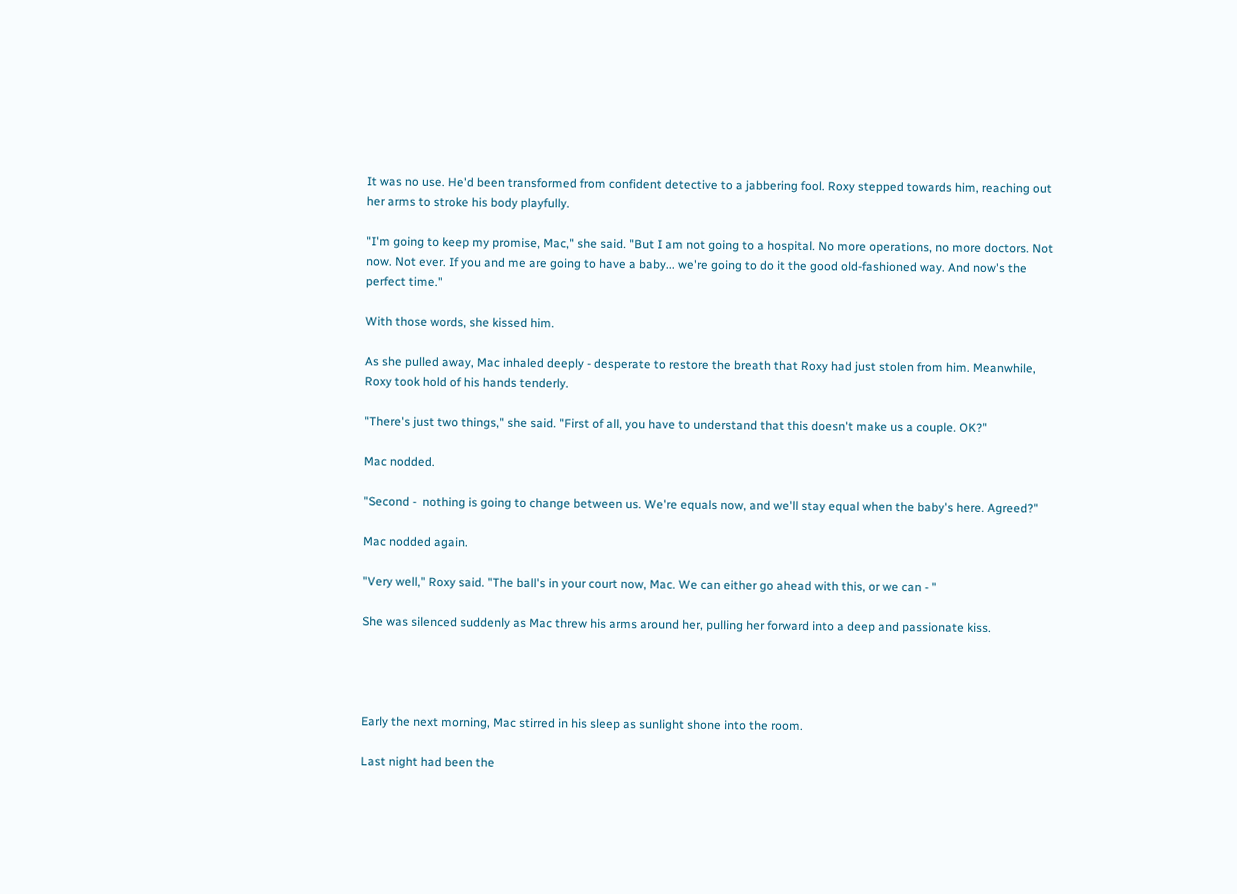It was no use. He'd been transformed from confident detective to a jabbering fool. Roxy stepped towards him, reaching out her arms to stroke his body playfully.

"I'm going to keep my promise, Mac," she said. "But I am not going to a hospital. No more operations, no more doctors. Not now. Not ever. If you and me are going to have a baby... we're going to do it the good old-fashioned way. And now's the perfect time."

With those words, she kissed him.

As she pulled away, Mac inhaled deeply - desperate to restore the breath that Roxy had just stolen from him. Meanwhile, Roxy took hold of his hands tenderly.

"There's just two things," she said. "First of all, you have to understand that this doesn't make us a couple. OK?"

Mac nodded.

"Second -  nothing is going to change between us. We're equals now, and we'll stay equal when the baby's here. Agreed?"

Mac nodded again.

"Very well," Roxy said. "The ball's in your court now, Mac. We can either go ahead with this, or we can - "

She was silenced suddenly as Mac threw his arms around her, pulling her forward into a deep and passionate kiss.




Early the next morning, Mac stirred in his sleep as sunlight shone into the room.

Last night had been the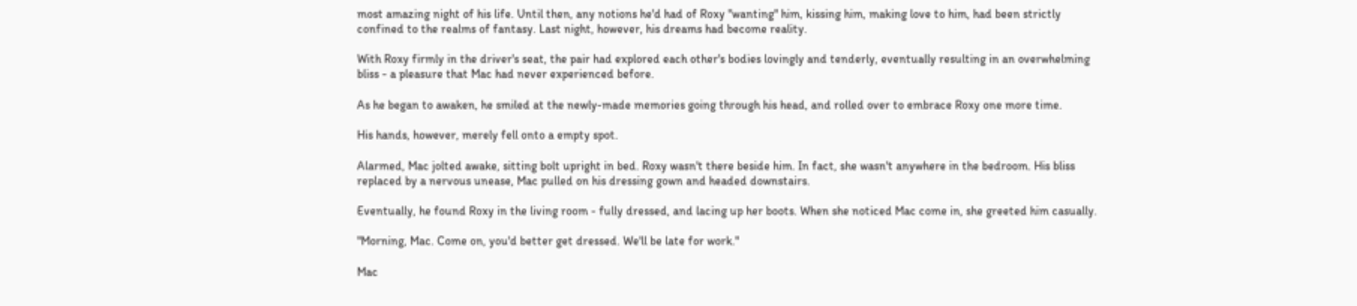most amazing night of his life. Until then, any notions he'd had of Roxy "wanting" him, kissing him, making love to him, had been strictly confined to the realms of fantasy. Last night, however, his dreams had become reality.

With Roxy firmly in the driver's seat, the pair had explored each other's bodies lovingly and tenderly, eventually resulting in an overwhelming bliss - a pleasure that Mac had never experienced before.

As he began to awaken, he smiled at the newly-made memories going through his head, and rolled over to embrace Roxy one more time.

His hands, however, merely fell onto a empty spot.

Alarmed, Mac jolted awake, sitting bolt upright in bed. Roxy wasn't there beside him. In fact, she wasn't anywhere in the bedroom. His bliss replaced by a nervous unease, Mac pulled on his dressing gown and headed downstairs.

Eventually, he found Roxy in the living room - fully dressed, and lacing up her boots. When she noticed Mac come in, she greeted him casually.

"Morning, Mac. Come on, you'd better get dressed. We'll be late for work."

Mac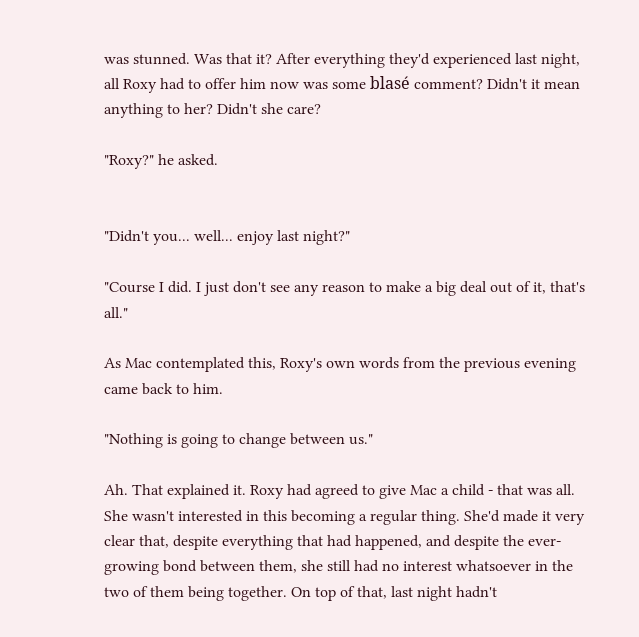was stunned. Was that it? After everything they'd experienced last night, all Roxy had to offer him now was some blasé comment? Didn't it mean anything to her? Didn't she care?

"Roxy?" he asked.


"Didn't you... well... enjoy last night?"

"Course I did. I just don't see any reason to make a big deal out of it, that's all."

As Mac contemplated this, Roxy's own words from the previous evening came back to him.

"Nothing is going to change between us."

Ah. That explained it. Roxy had agreed to give Mac a child - that was all. She wasn't interested in this becoming a regular thing. She'd made it very clear that, despite everything that had happened, and despite the ever-growing bond between them, she still had no interest whatsoever in the two of them being together. On top of that, last night hadn't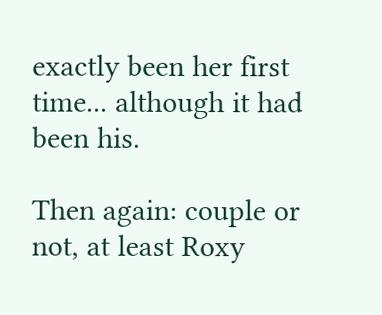exactly been her first time... although it had been his.

Then again: couple or not, at least Roxy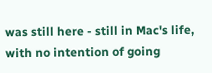was still here - still in Mac's life, with no intention of going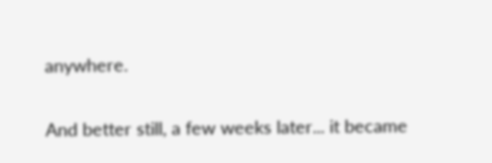anywhere.

And better still, a few weeks later... it became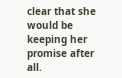clear that she would be keeping her promise after all.